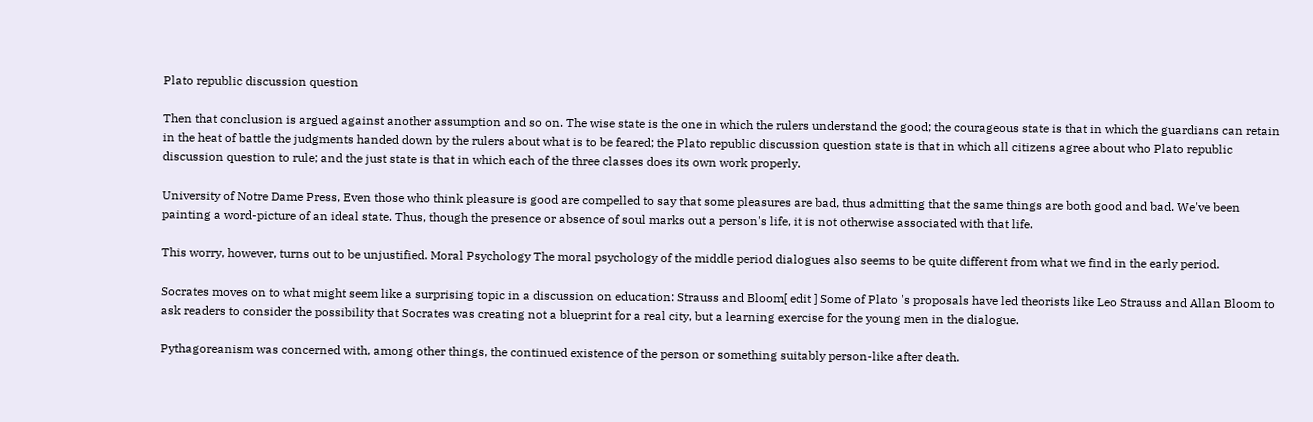Plato republic discussion question

Then that conclusion is argued against another assumption and so on. The wise state is the one in which the rulers understand the good; the courageous state is that in which the guardians can retain in the heat of battle the judgments handed down by the rulers about what is to be feared; the Plato republic discussion question state is that in which all citizens agree about who Plato republic discussion question to rule; and the just state is that in which each of the three classes does its own work properly.

University of Notre Dame Press, Even those who think pleasure is good are compelled to say that some pleasures are bad, thus admitting that the same things are both good and bad. We've been painting a word-picture of an ideal state. Thus, though the presence or absence of soul marks out a person's life, it is not otherwise associated with that life.

This worry, however, turns out to be unjustified. Moral Psychology The moral psychology of the middle period dialogues also seems to be quite different from what we find in the early period.

Socrates moves on to what might seem like a surprising topic in a discussion on education: Strauss and Bloom[ edit ] Some of Plato 's proposals have led theorists like Leo Strauss and Allan Bloom to ask readers to consider the possibility that Socrates was creating not a blueprint for a real city, but a learning exercise for the young men in the dialogue.

Pythagoreanism was concerned with, among other things, the continued existence of the person or something suitably person-like after death.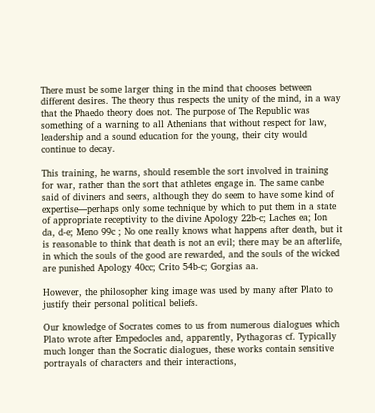There must be some larger thing in the mind that chooses between different desires. The theory thus respects the unity of the mind, in a way that the Phaedo theory does not. The purpose of The Republic was something of a warning to all Athenians that without respect for law, leadership and a sound education for the young, their city would continue to decay.

This training, he warns, should resemble the sort involved in training for war, rather than the sort that athletes engage in. The same canbe said of diviners and seers, although they do seem to have some kind of expertise—perhaps only some technique by which to put them in a state of appropriate receptivity to the divine Apology 22b-c; Laches ea; Ion da, d-e; Meno 99c ; No one really knows what happens after death, but it is reasonable to think that death is not an evil; there may be an afterlife, in which the souls of the good are rewarded, and the souls of the wicked are punished Apology 40cc; Crito 54b-c; Gorgias aa.

However, the philosopher king image was used by many after Plato to justify their personal political beliefs.

Our knowledge of Socrates comes to us from numerous dialogues which Plato wrote after Empedocles and, apparently, Pythagoras cf. Typically much longer than the Socratic dialogues, these works contain sensitive portrayals of characters and their interactions,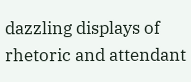dazzling displays of rhetoric and attendant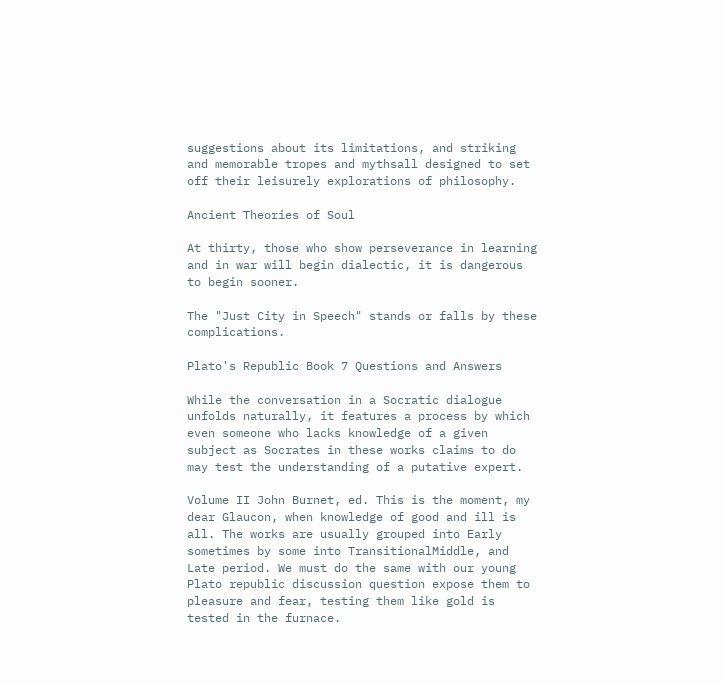suggestions about its limitations, and striking and memorable tropes and mythsall designed to set off their leisurely explorations of philosophy.

Ancient Theories of Soul

At thirty, those who show perseverance in learning and in war will begin dialectic, it is dangerous to begin sooner.

The "Just City in Speech" stands or falls by these complications.

Plato's Republic Book 7 Questions and Answers

While the conversation in a Socratic dialogue unfolds naturally, it features a process by which even someone who lacks knowledge of a given subject as Socrates in these works claims to do may test the understanding of a putative expert.

Volume II John Burnet, ed. This is the moment, my dear Glaucon, when knowledge of good and ill is all. The works are usually grouped into Early sometimes by some into TransitionalMiddle, and Late period. We must do the same with our young Plato republic discussion question expose them to pleasure and fear, testing them like gold is tested in the furnace.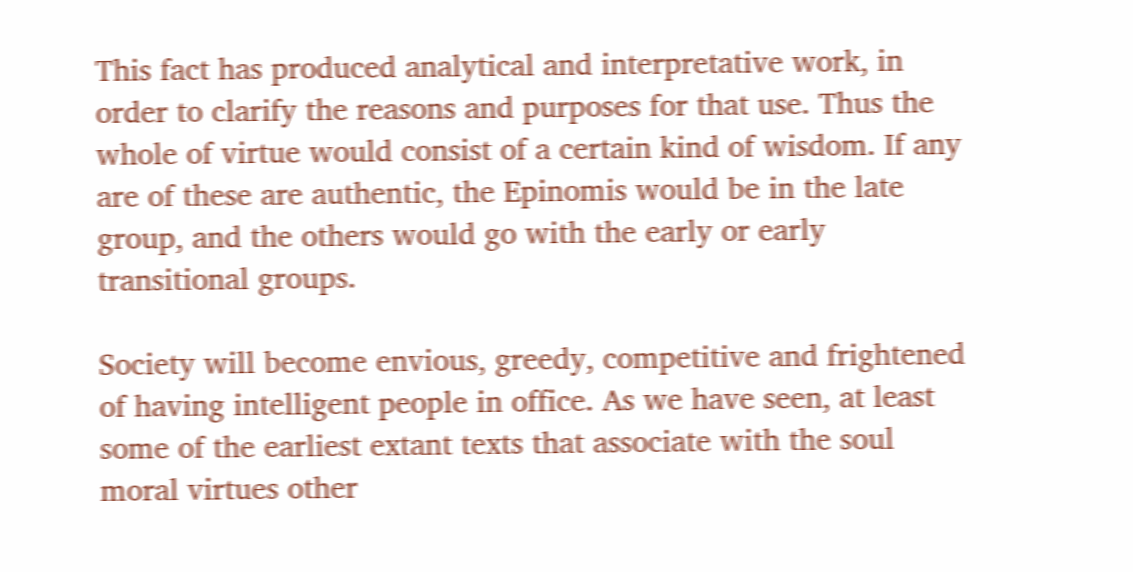This fact has produced analytical and interpretative work, in order to clarify the reasons and purposes for that use. Thus the whole of virtue would consist of a certain kind of wisdom. If any are of these are authentic, the Epinomis would be in the late group, and the others would go with the early or early transitional groups.

Society will become envious, greedy, competitive and frightened of having intelligent people in office. As we have seen, at least some of the earliest extant texts that associate with the soul moral virtues other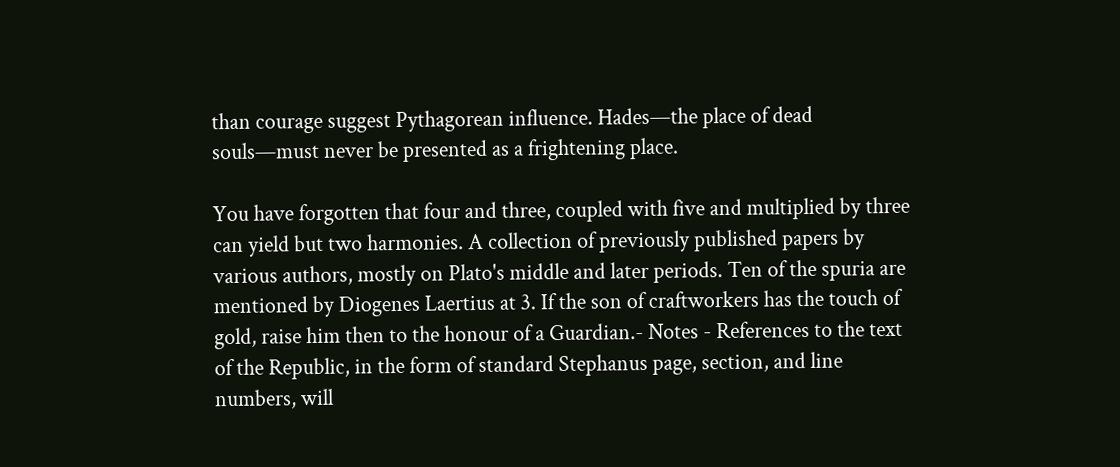than courage suggest Pythagorean influence. Hades—the place of dead souls—must never be presented as a frightening place.

You have forgotten that four and three, coupled with five and multiplied by three can yield but two harmonies. A collection of previously published papers by various authors, mostly on Plato's middle and later periods. Ten of the spuria are mentioned by Diogenes Laertius at 3. If the son of craftworkers has the touch of gold, raise him then to the honour of a Guardian.- Notes - References to the text of the Republic, in the form of standard Stephanus page, section, and line numbers, will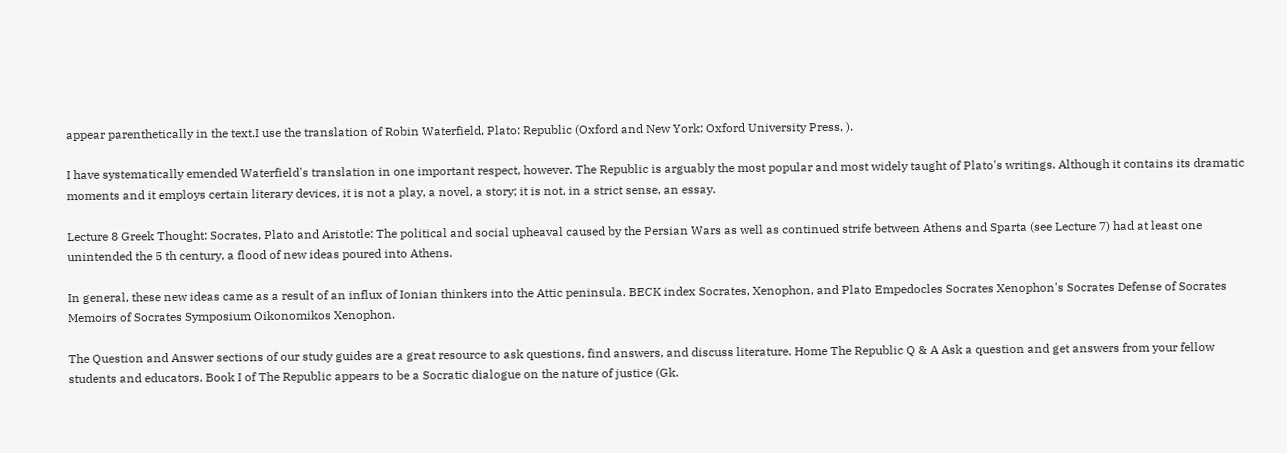appear parenthetically in the text.I use the translation of Robin Waterfield, Plato: Republic (Oxford and New York: Oxford University Press, ).

I have systematically emended Waterfield's translation in one important respect, however. The Republic is arguably the most popular and most widely taught of Plato's writings. Although it contains its dramatic moments and it employs certain literary devices, it is not a play, a novel, a story; it is not, in a strict sense, an essay.

Lecture 8 Greek Thought: Socrates, Plato and Aristotle: The political and social upheaval caused by the Persian Wars as well as continued strife between Athens and Sparta (see Lecture 7) had at least one unintended the 5 th century, a flood of new ideas poured into Athens.

In general, these new ideas came as a result of an influx of Ionian thinkers into the Attic peninsula. BECK index Socrates, Xenophon, and Plato Empedocles Socrates Xenophon's Socrates Defense of Socrates Memoirs of Socrates Symposium Oikonomikos Xenophon.

The Question and Answer sections of our study guides are a great resource to ask questions, find answers, and discuss literature. Home The Republic Q & A Ask a question and get answers from your fellow students and educators. Book I of The Republic appears to be a Socratic dialogue on the nature of justice (Gk.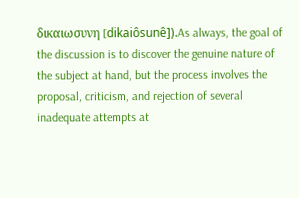δικαιωσυνη [dikaiôsunê]).As always, the goal of the discussion is to discover the genuine nature of the subject at hand, but the process involves the proposal, criticism, and rejection of several inadequate attempts at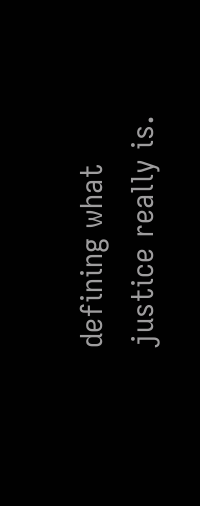defining what justice really is.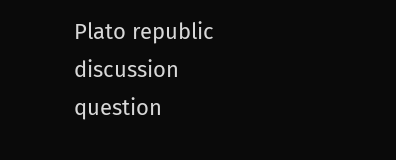Plato republic discussion question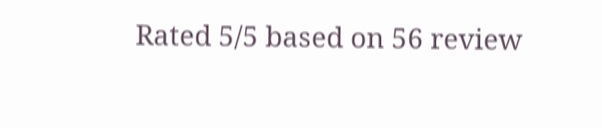Rated 5/5 based on 56 review